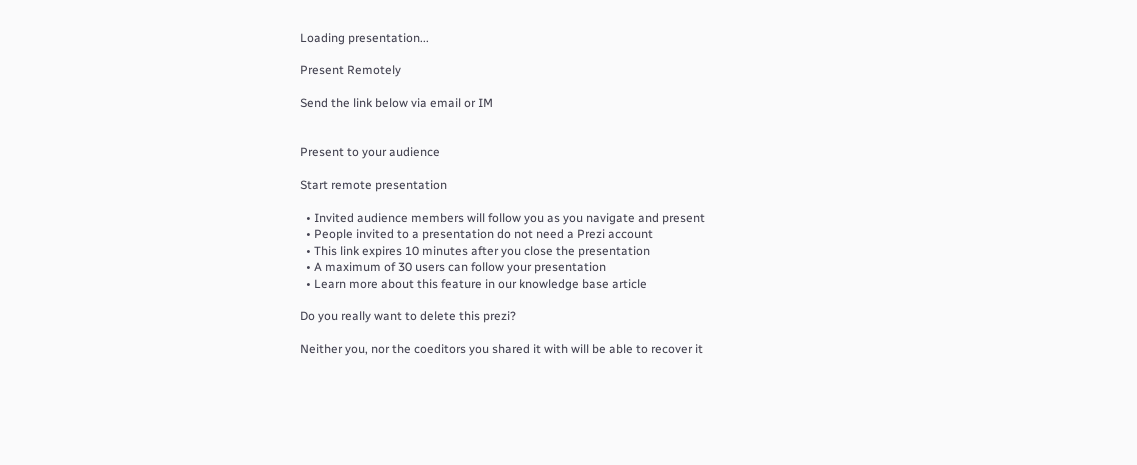Loading presentation...

Present Remotely

Send the link below via email or IM


Present to your audience

Start remote presentation

  • Invited audience members will follow you as you navigate and present
  • People invited to a presentation do not need a Prezi account
  • This link expires 10 minutes after you close the presentation
  • A maximum of 30 users can follow your presentation
  • Learn more about this feature in our knowledge base article

Do you really want to delete this prezi?

Neither you, nor the coeditors you shared it with will be able to recover it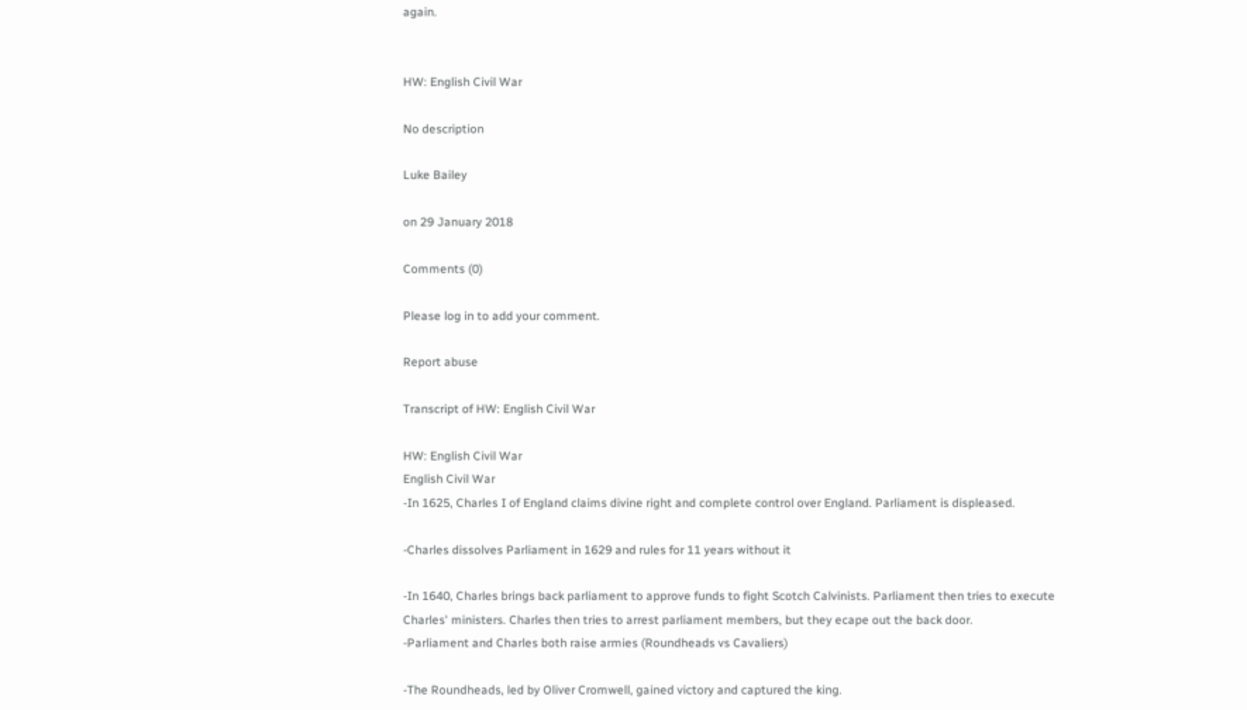again.


HW: English Civil War

No description

Luke Bailey

on 29 January 2018

Comments (0)

Please log in to add your comment.

Report abuse

Transcript of HW: English Civil War

HW: English Civil War
English Civil War
-In 1625, Charles I of England claims divine right and complete control over England. Parliament is displeased.

-Charles dissolves Parliament in 1629 and rules for 11 years without it

-In 1640, Charles brings back parliament to approve funds to fight Scotch Calvinists. Parliament then tries to execute Charles' ministers. Charles then tries to arrest parliament members, but they ecape out the back door.
-Parliament and Charles both raise armies (Roundheads vs Cavaliers)

-The Roundheads, led by Oliver Cromwell, gained victory and captured the king.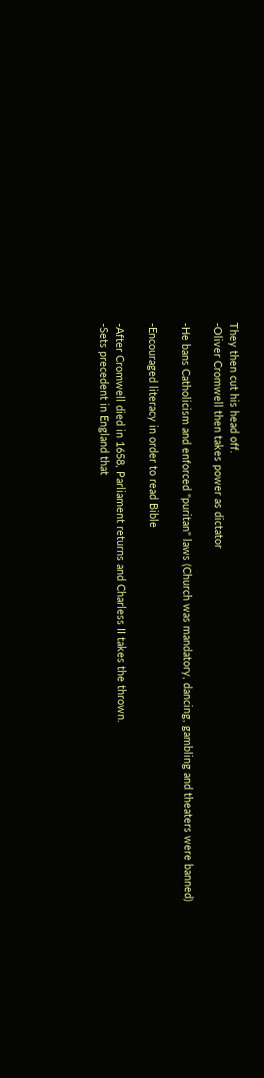They then cut his head off.
-Oliver Cromwell then takes power as dictator

-He bans Catholicism and enforced "puritan" laws (Church was mandatory, dancing, gambling and theaters were banned)

-Encouraged literacy in order to read Bible

-After Cromwell died in 1658, Parliament returns and Charless II takes the thrown.
-Sets precedent in England that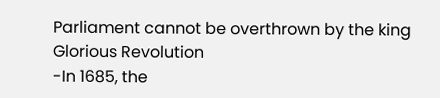Parliament cannot be overthrown by the king
Glorious Revolution
-In 1685, the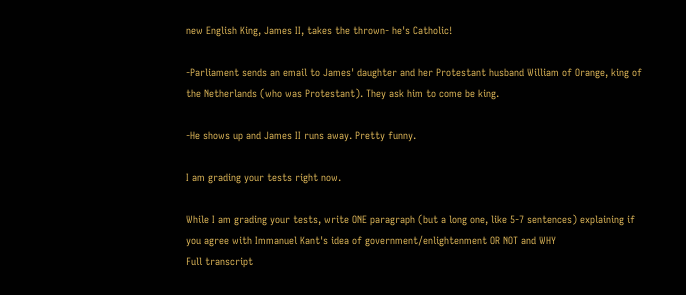new English King, James II, takes the thrown- he's Catholic!

-Parliament sends an email to James' daughter and her Protestant husband William of Orange, king of the Netherlands (who was Protestant). They ask him to come be king.

-He shows up and James II runs away. Pretty funny.

I am grading your tests right now.

While I am grading your tests, write ONE paragraph (but a long one, like 5-7 sentences) explaining if you agree with Immanuel Kant's idea of government/enlightenment OR NOT and WHY
Full transcript